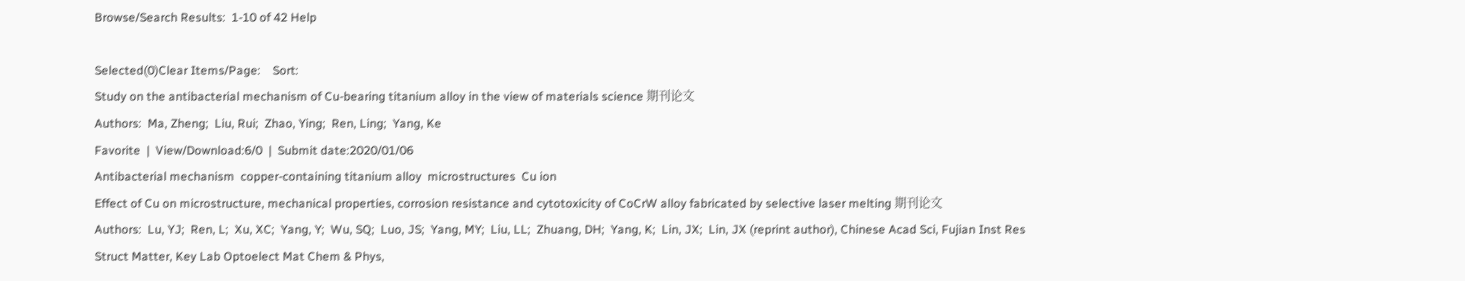Browse/Search Results:  1-10 of 42 Help

Selected(0)Clear Items/Page:    Sort:
Study on the antibacterial mechanism of Cu-bearing titanium alloy in the view of materials science 期刊论文
Authors:  Ma, Zheng;  Liu, Rui;  Zhao, Ying;  Ren, Ling;  Yang, Ke
Favorite  |  View/Download:6/0  |  Submit date:2020/01/06
Antibacterial mechanism  copper-containing titanium alloy  microstructures  Cu ion
Effect of Cu on microstructure, mechanical properties, corrosion resistance and cytotoxicity of CoCrW alloy fabricated by selective laser melting 期刊论文
Authors:  Lu, YJ;  Ren, L;  Xu, XC;  Yang, Y;  Wu, SQ;  Luo, JS;  Yang, MY;  Liu, LL;  Zhuang, DH;  Yang, K;  Lin, JX;  Lin, JX (reprint author), Chinese Acad Sci, Fujian Inst Res Struct Matter, Key Lab Optoelect Mat Chem & Phys,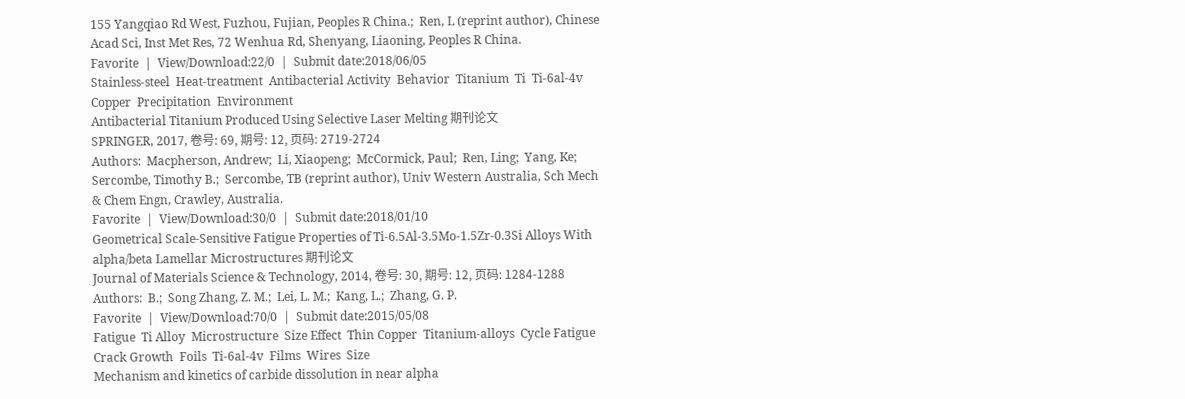155 Yangqiao Rd West, Fuzhou, Fujian, Peoples R China.;  Ren, L (reprint author), Chinese Acad Sci, Inst Met Res, 72 Wenhua Rd, Shenyang, Liaoning, Peoples R China.
Favorite  |  View/Download:22/0  |  Submit date:2018/06/05
Stainless-steel  Heat-treatment  Antibacterial Activity  Behavior  Titanium  Ti  Ti-6al-4v  Copper  Precipitation  Environment
Antibacterial Titanium Produced Using Selective Laser Melting 期刊论文
SPRINGER, 2017, 卷号: 69, 期号: 12, 页码: 2719-2724
Authors:  Macpherson, Andrew;  Li, Xiaopeng;  McCormick, Paul;  Ren, Ling;  Yang, Ke;  Sercombe, Timothy B.;  Sercombe, TB (reprint author), Univ Western Australia, Sch Mech & Chem Engn, Crawley, Australia.
Favorite  |  View/Download:30/0  |  Submit date:2018/01/10
Geometrical Scale-Sensitive Fatigue Properties of Ti-6.5Al-3.5Mo-1.5Zr-0.3Si Alloys With alpha/beta Lamellar Microstructures 期刊论文
Journal of Materials Science & Technology, 2014, 卷号: 30, 期号: 12, 页码: 1284-1288
Authors:  B.;  Song Zhang, Z. M.;  Lei, L. M.;  Kang, L.;  Zhang, G. P.
Favorite  |  View/Download:70/0  |  Submit date:2015/05/08
Fatigue  Ti Alloy  Microstructure  Size Effect  Thin Copper  Titanium-alloys  Cycle Fatigue  Crack Growth  Foils  Ti-6al-4v  Films  Wires  Size
Mechanism and kinetics of carbide dissolution in near alpha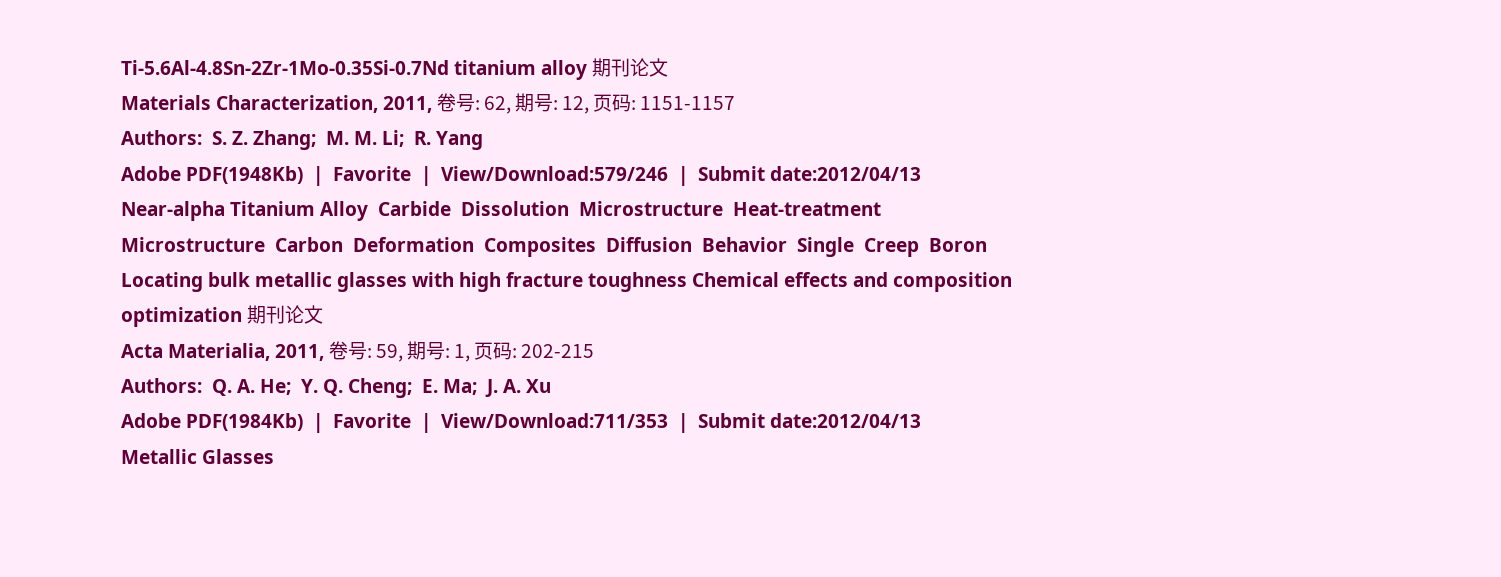Ti-5.6Al-4.8Sn-2Zr-1Mo-0.35Si-0.7Nd titanium alloy 期刊论文
Materials Characterization, 2011, 卷号: 62, 期号: 12, 页码: 1151-1157
Authors:  S. Z. Zhang;  M. M. Li;  R. Yang
Adobe PDF(1948Kb)  |  Favorite  |  View/Download:579/246  |  Submit date:2012/04/13
Near-alpha Titanium Alloy  Carbide  Dissolution  Microstructure  Heat-treatment  Microstructure  Carbon  Deformation  Composites  Diffusion  Behavior  Single  Creep  Boron
Locating bulk metallic glasses with high fracture toughness Chemical effects and composition optimization 期刊论文
Acta Materialia, 2011, 卷号: 59, 期号: 1, 页码: 202-215
Authors:  Q. A. He;  Y. Q. Cheng;  E. Ma;  J. A. Xu
Adobe PDF(1984Kb)  |  Favorite  |  View/Download:711/353  |  Submit date:2012/04/13
Metallic Glasses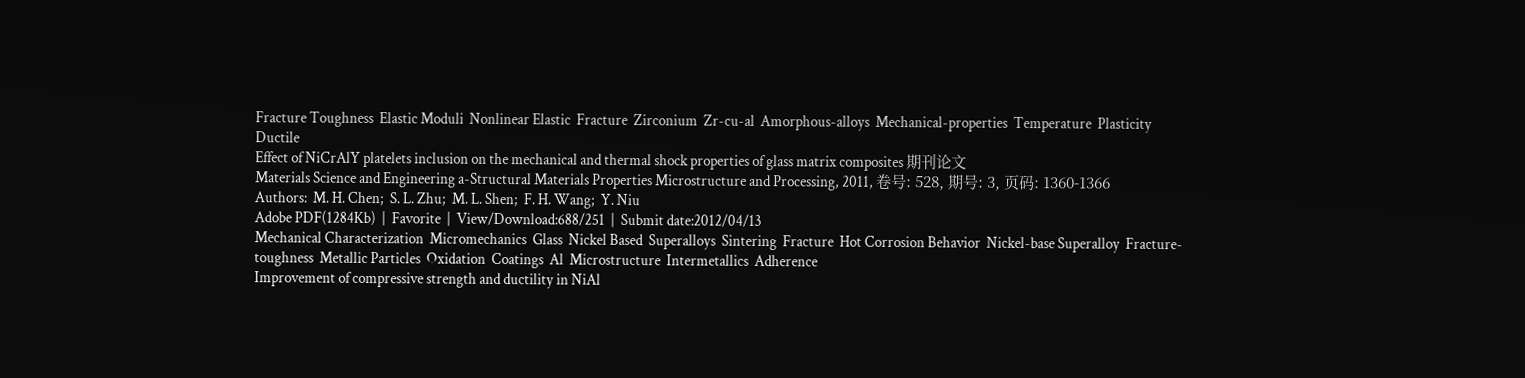Fracture Toughness  Elastic Moduli  Nonlinear Elastic  Fracture  Zirconium  Zr-cu-al  Amorphous-alloys  Mechanical-properties  Temperature  Plasticity  Ductile
Effect of NiCrAlY platelets inclusion on the mechanical and thermal shock properties of glass matrix composites 期刊论文
Materials Science and Engineering a-Structural Materials Properties Microstructure and Processing, 2011, 卷号: 528, 期号: 3, 页码: 1360-1366
Authors:  M. H. Chen;  S. L. Zhu;  M. L. Shen;  F. H. Wang;  Y. Niu
Adobe PDF(1284Kb)  |  Favorite  |  View/Download:688/251  |  Submit date:2012/04/13
Mechanical Characterization  Micromechanics  Glass  Nickel Based  Superalloys  Sintering  Fracture  Hot Corrosion Behavior  Nickel-base Superalloy  Fracture-toughness  Metallic Particles  Oxidation  Coatings  Al  Microstructure  Intermetallics  Adherence
Improvement of compressive strength and ductility in NiAl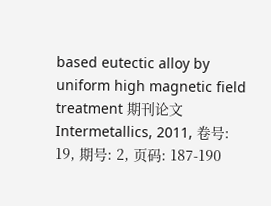based eutectic alloy by uniform high magnetic field treatment 期刊论文
Intermetallics, 2011, 卷号: 19, 期号: 2, 页码: 187-190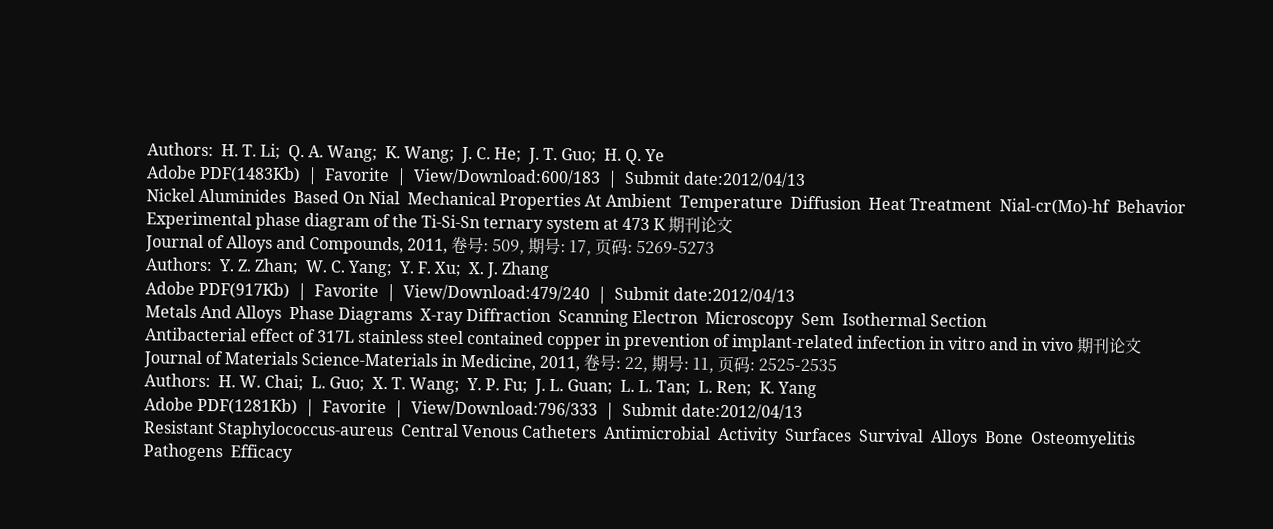Authors:  H. T. Li;  Q. A. Wang;  K. Wang;  J. C. He;  J. T. Guo;  H. Q. Ye
Adobe PDF(1483Kb)  |  Favorite  |  View/Download:600/183  |  Submit date:2012/04/13
Nickel Aluminides  Based On Nial  Mechanical Properties At Ambient  Temperature  Diffusion  Heat Treatment  Nial-cr(Mo)-hf  Behavior
Experimental phase diagram of the Ti-Si-Sn ternary system at 473 K 期刊论文
Journal of Alloys and Compounds, 2011, 卷号: 509, 期号: 17, 页码: 5269-5273
Authors:  Y. Z. Zhan;  W. C. Yang;  Y. F. Xu;  X. J. Zhang
Adobe PDF(917Kb)  |  Favorite  |  View/Download:479/240  |  Submit date:2012/04/13
Metals And Alloys  Phase Diagrams  X-ray Diffraction  Scanning Electron  Microscopy  Sem  Isothermal Section
Antibacterial effect of 317L stainless steel contained copper in prevention of implant-related infection in vitro and in vivo 期刊论文
Journal of Materials Science-Materials in Medicine, 2011, 卷号: 22, 期号: 11, 页码: 2525-2535
Authors:  H. W. Chai;  L. Guo;  X. T. Wang;  Y. P. Fu;  J. L. Guan;  L. L. Tan;  L. Ren;  K. Yang
Adobe PDF(1281Kb)  |  Favorite  |  View/Download:796/333  |  Submit date:2012/04/13
Resistant Staphylococcus-aureus  Central Venous Catheters  Antimicrobial  Activity  Surfaces  Survival  Alloys  Bone  Osteomyelitis  Pathogens  Efficacy